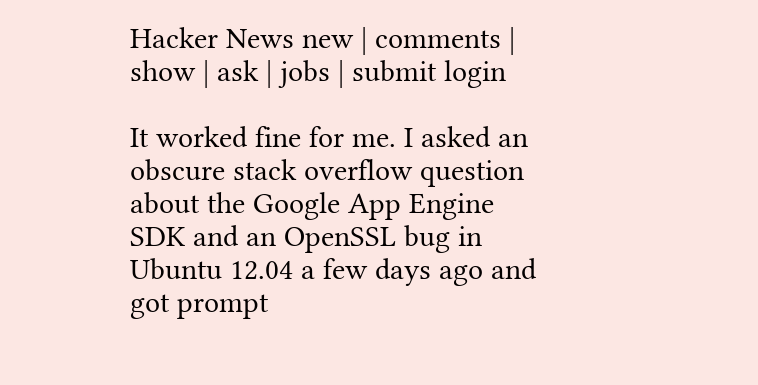Hacker News new | comments | show | ask | jobs | submit login

It worked fine for me. I asked an obscure stack overflow question about the Google App Engine SDK and an OpenSSL bug in Ubuntu 12.04 a few days ago and got prompt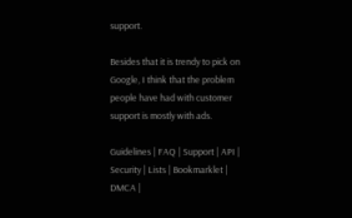support.

Besides that it is trendy to pick on Google, I think that the problem people have had with customer support is mostly with ads.

Guidelines | FAQ | Support | API | Security | Lists | Bookmarklet | DMCA |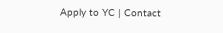Apply to YC | Contact